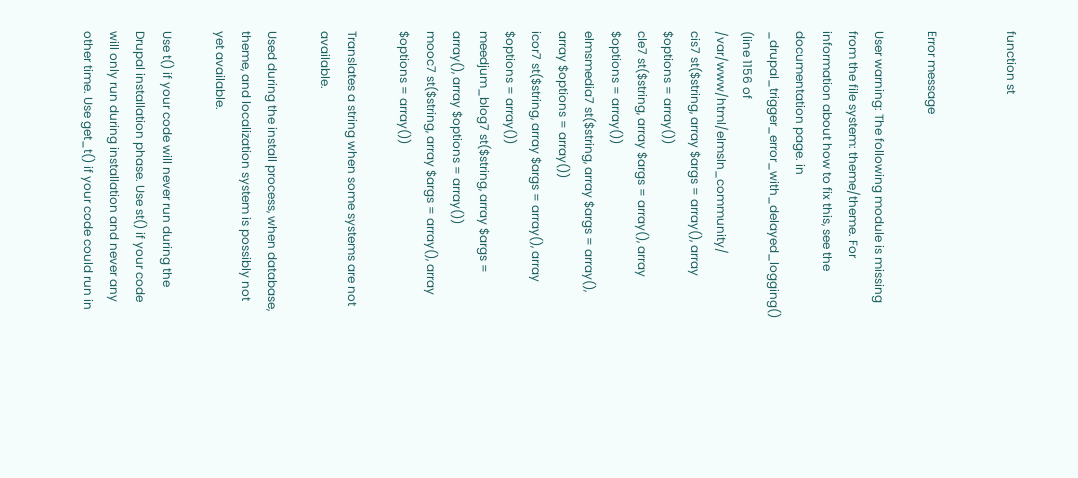function st


Error message

User warning: The following module is missing from the file system: theme/theme. For information about how to fix this, see the documentation page. in _drupal_trigger_error_with_delayed_logging() (line 1156 of /var/www/html/elmsln_community/
cis7 st($string, array $args = array(), array $options = array())
cle7 st($string, array $args = array(), array $options = array())
elmsmedia7 st($string, array $args = array(), array $options = array())
icor7 st($string, array $args = array(), array $options = array())
meedjum_blog7 st($string, array $args = array(), array $options = array())
mooc7 st($string, array $args = array(), array $options = array())

Translates a string when some systems are not available.

Used during the install process, when database, theme, and localization system is possibly not yet available.

Use t() if your code will never run during the Drupal installation phase. Use st() if your code will only run during installation and never any other time. Use get_t() if your code could run in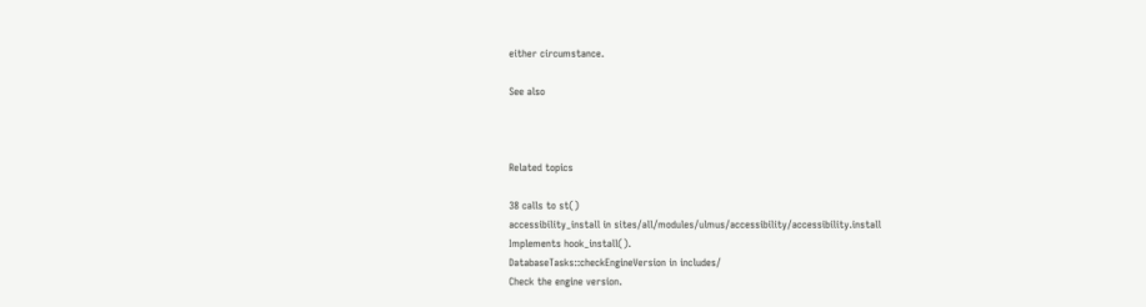either circumstance.

See also



Related topics

38 calls to st()
accessibility_install in sites/all/modules/ulmus/accessibility/accessibility.install
Implements hook_install().
DatabaseTasks::checkEngineVersion in includes/
Check the engine version.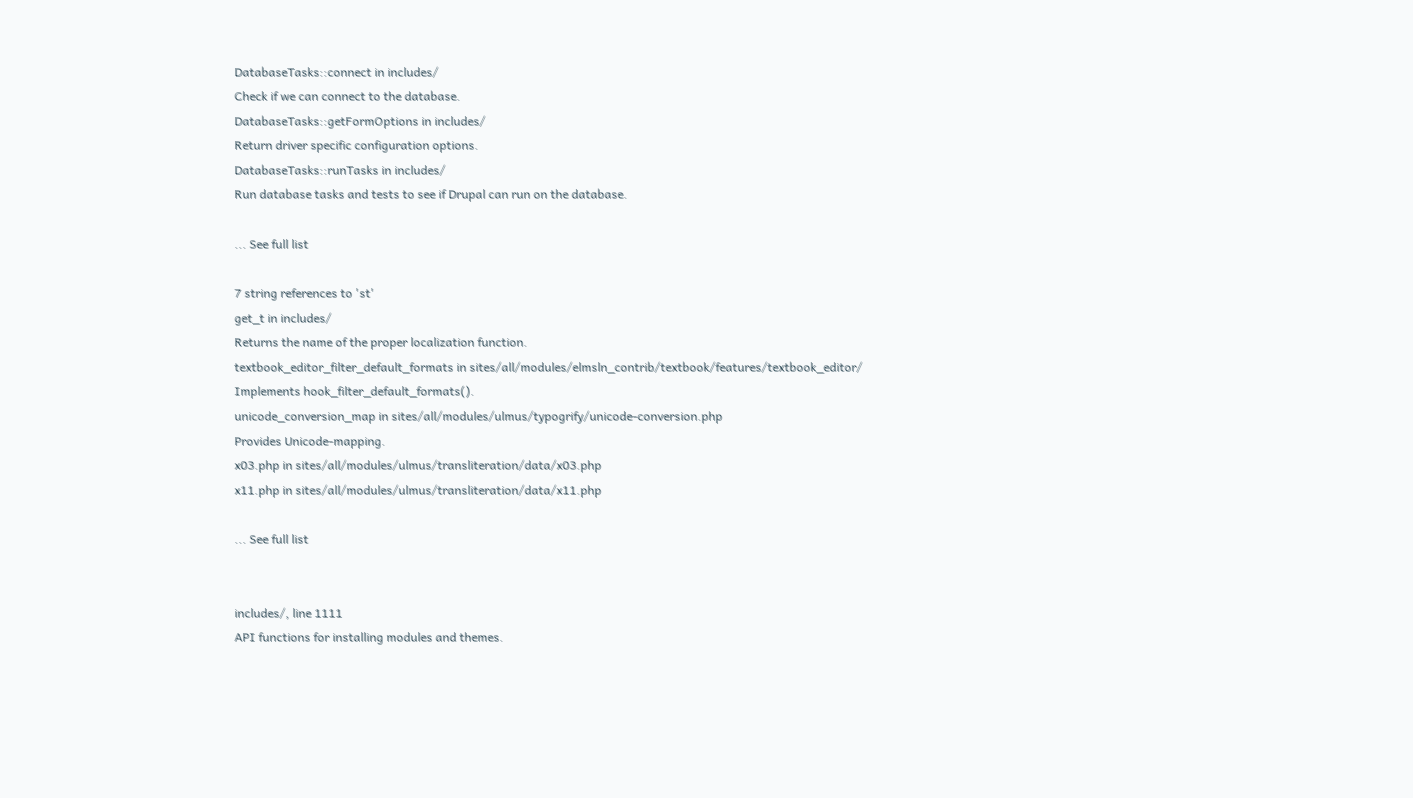DatabaseTasks::connect in includes/
Check if we can connect to the database.
DatabaseTasks::getFormOptions in includes/
Return driver specific configuration options.
DatabaseTasks::runTasks in includes/
Run database tasks and tests to see if Drupal can run on the database.

... See full list

7 string references to 'st'
get_t in includes/
Returns the name of the proper localization function.
textbook_editor_filter_default_formats in sites/all/modules/elmsln_contrib/textbook/features/textbook_editor/
Implements hook_filter_default_formats().
unicode_conversion_map in sites/all/modules/ulmus/typogrify/unicode-conversion.php
Provides Unicode-mapping.
x03.php in sites/all/modules/ulmus/transliteration/data/x03.php
x11.php in sites/all/modules/ulmus/transliteration/data/x11.php

... See full list


includes/, line 1111
API functions for installing modules and themes.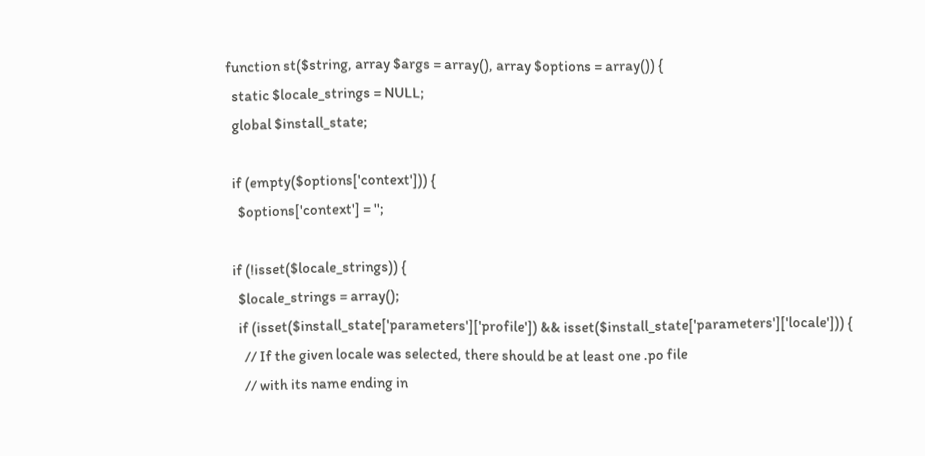function st($string, array $args = array(), array $options = array()) {
  static $locale_strings = NULL;
  global $install_state;

  if (empty($options['context'])) {
    $options['context'] = '';

  if (!isset($locale_strings)) {
    $locale_strings = array();
    if (isset($install_state['parameters']['profile']) && isset($install_state['parameters']['locale'])) {
      // If the given locale was selected, there should be at least one .po file
      // with its name ending in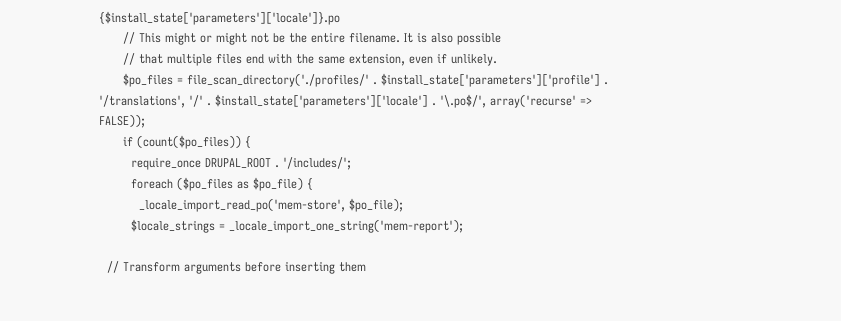{$install_state['parameters']['locale']}.po
      // This might or might not be the entire filename. It is also possible
      // that multiple files end with the same extension, even if unlikely.
      $po_files = file_scan_directory('./profiles/' . $install_state['parameters']['profile'] . '/translations', '/' . $install_state['parameters']['locale'] . '\.po$/', array('recurse' => FALSE));
      if (count($po_files)) {
        require_once DRUPAL_ROOT . '/includes/';
        foreach ($po_files as $po_file) {
          _locale_import_read_po('mem-store', $po_file);
        $locale_strings = _locale_import_one_string('mem-report');

  // Transform arguments before inserting them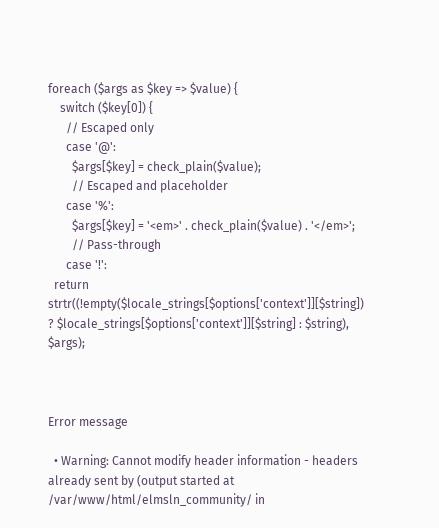foreach ($args as $key => $value) {
    switch ($key[0]) {
      // Escaped only
      case '@':
        $args[$key] = check_plain($value);
        // Escaped and placeholder
      case '%':
        $args[$key] = '<em>' . check_plain($value) . '</em>';
        // Pass-through
      case '!':
  return strtr((!empty($locale_strings[$options['context']][$string]) ? $locale_strings[$options['context']][$string] : $string), $args);



Error message

  • Warning: Cannot modify header information - headers already sent by (output started at /var/www/html/elmsln_community/ in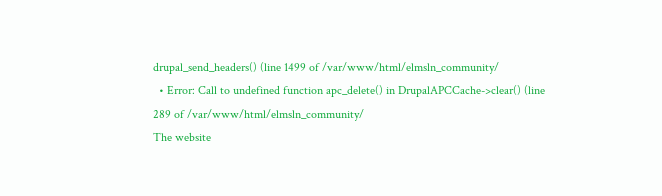drupal_send_headers() (line 1499 of /var/www/html/elmsln_community/
  • Error: Call to undefined function apc_delete() in DrupalAPCCache->clear() (line 289 of /var/www/html/elmsln_community/
The website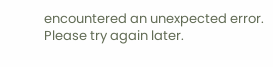encountered an unexpected error. Please try again later.